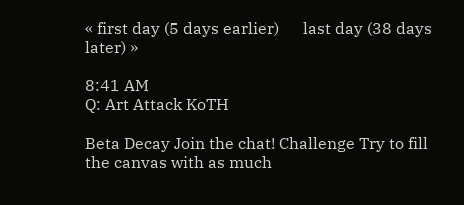« first day (5 days earlier)      last day (38 days later) »

8:41 AM
Q: Art Attack KoTH

Beta Decay Join the chat! Challenge Try to fill the canvas with as much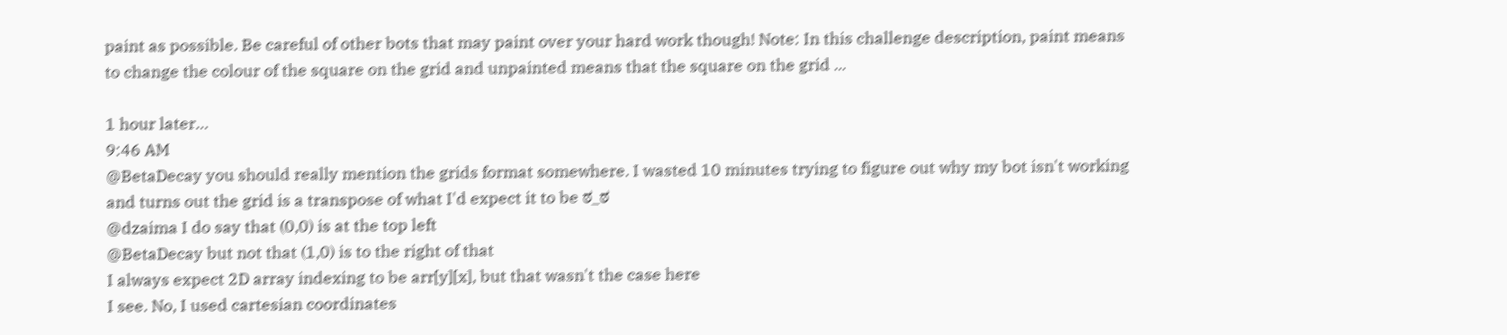paint as possible. Be careful of other bots that may paint over your hard work though! Note: In this challenge description, paint means to change the colour of the square on the grid and unpainted means that the square on the grid ...

1 hour later…
9:46 AM
@BetaDecay you should really mention the grids format somewhere. I wasted 10 minutes trying to figure out why my bot isn't working and turns out the grid is a transpose of what I'd expect it to be ಠ_ಠ
@dzaima I do say that (0,0) is at the top left
@BetaDecay but not that (1,0) is to the right of that
I always expect 2D array indexing to be arr[y][x], but that wasn't the case here
I see. No, I used cartesian coordinates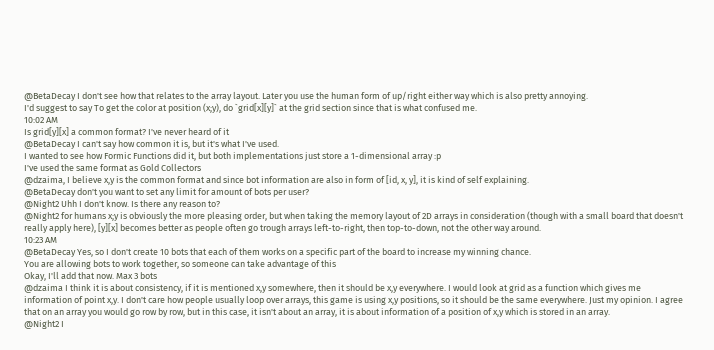@BetaDecay I don't see how that relates to the array layout. Later you use the human form of up/right either way which is also pretty annoying.
I'd suggest to say To get the color at position (x;y), do `grid[x][y]` at the grid section since that is what confused me.
10:02 AM
Is grid[y][x] a common format? I've never heard of it
@BetaDecay I can't say how common it is, but it's what I've used.
I wanted to see how Formic Functions did it, but both implementations just store a 1-dimensional array :p
I've used the same format as Gold Collectors
@dzaima, I believe x,y is the common format and since bot information are also in form of [id, x, y], it is kind of self explaining.
@BetaDecay don't you want to set any limit for amount of bots per user?
@Night2 Uhh I don't know. Is there any reason to?
@Night2 for humans x;y is obviously the more pleasing order, but when taking the memory layout of 2D arrays in consideration (though with a small board that doesn't really apply here), [y][x] becomes better as people often go trough arrays left-to-right, then top-to-down, not the other way around.
10:23 AM
@BetaDecay Yes, so I don't create 10 bots that each of them works on a specific part of the board to increase my winning chance.
You are allowing bots to work together, so someone can take advantage of this
Okay, I'll add that now. Max 3 bots
@dzaima I think it is about consistency, if it is mentioned x,y somewhere, then it should be x,y everywhere. I would look at grid as a function which gives me information of point x,y. I don't care how people usually loop over arrays, this game is using x,y positions, so it should be the same everywhere. Just my opinion. I agree that on an array you would go row by row, but in this case, it isn't about an array, it is about information of a position of x,y which is stored in an array.
@Night2 I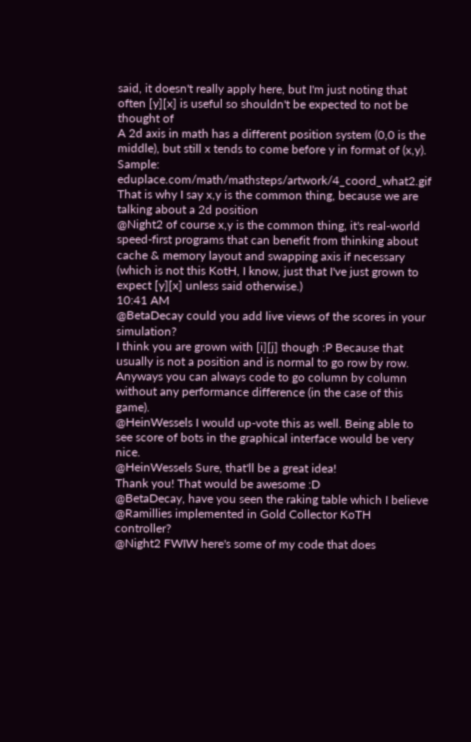said, it doesn't really apply here, but I'm just noting that often [y][x] is useful so shouldn't be expected to not be thought of
A 2d axis in math has a different position system (0,0 is the middle), but still x tends to come before y in format of (x,y). Sample: eduplace.com/math/mathsteps/artwork/4_coord_what2.gif
That is why I say x,y is the common thing, because we are talking about a 2d position
@Night2 of course x,y is the common thing, it's real-world speed-first programs that can benefit from thinking about cache & memory layout and swapping axis if necessary (which is not this KotH, I know, just that I've just grown to expect [y][x] unless said otherwise.)
10:41 AM
@BetaDecay could you add live views of the scores in your simulation?
I think you are grown with [i][j] though :P Because that usually is not a position and is normal to go row by row. Anyways you can always code to go column by column without any performance difference (in the case of this game).
@HeinWessels I would up-vote this as well. Being able to see score of bots in the graphical interface would be very nice.
@HeinWessels Sure, that'll be a great idea!
Thank you! That would be awesome :D
@BetaDecay, have you seen the raking table which I believe @Ramillies implemented in Gold Collector KoTH controller?
@Night2 FWIW here's some of my code that does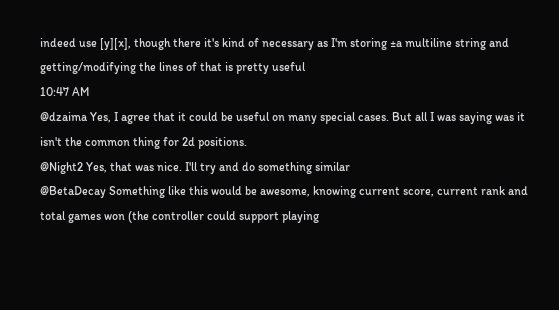indeed use [y][x], though there it's kind of necessary as I'm storing ±a multiline string and getting/modifying the lines of that is pretty useful
10:47 AM
@dzaima Yes, I agree that it could be useful on many special cases. But all I was saying was it isn't the common thing for 2d positions.
@Night2 Yes, that was nice. I'll try and do something similar
@BetaDecay Something like this would be awesome, knowing current score, current rank and total games won (the controller could support playing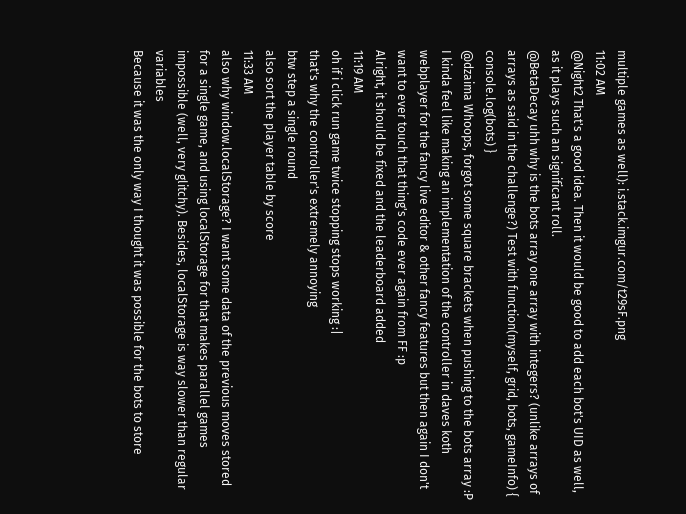multiple games as well): i.stack.imgur.com/t29sF.png
11:02 AM
@Night2 That's a good idea. Then it would be good to add each bot's UID as well, as it plays such an significant roll.
@BetaDecay uhh why is the bots array one array with integers? (unlike arrays of arrays as said in the challenge?) Test with function(myself, grid, bots, gameInfo) { console.log(bots) }
@dzaima Whoops, forgot some square brackets when pushing to the bots array :P
I kinda feel like making an implementation of the controller in daves koth webplayer for the fancy live editor & other fancy features but then again I don't want to ever touch that thing's code ever again from FF :p
Alright, it should be fixed and the leaderboard added
11:19 AM
oh if i click run game twice stopping stops working :|
that's why the controller's extremely annoying
btw step a single round
also sort the player table by score
11:33 AM
also why window.localStorage? I want some data of the previous moves stored for a single game, and using localStorage for that makes parallel games impossible (well, very glitchy). Besides, localStorage is way slower than regular variables
Because it was the only way I thought it was possible for the bots to store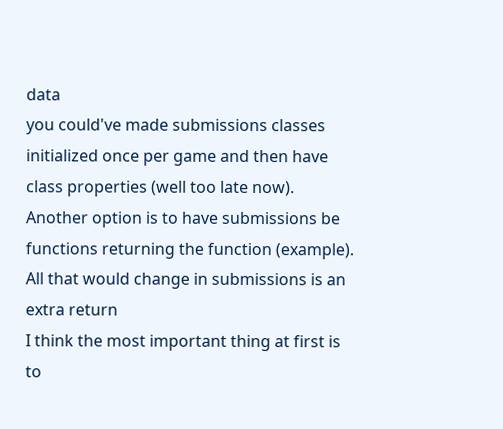data
you could've made submissions classes initialized once per game and then have class properties (well too late now).
Another option is to have submissions be functions returning the function (example). All that would change in submissions is an extra return
I think the most important thing at first is to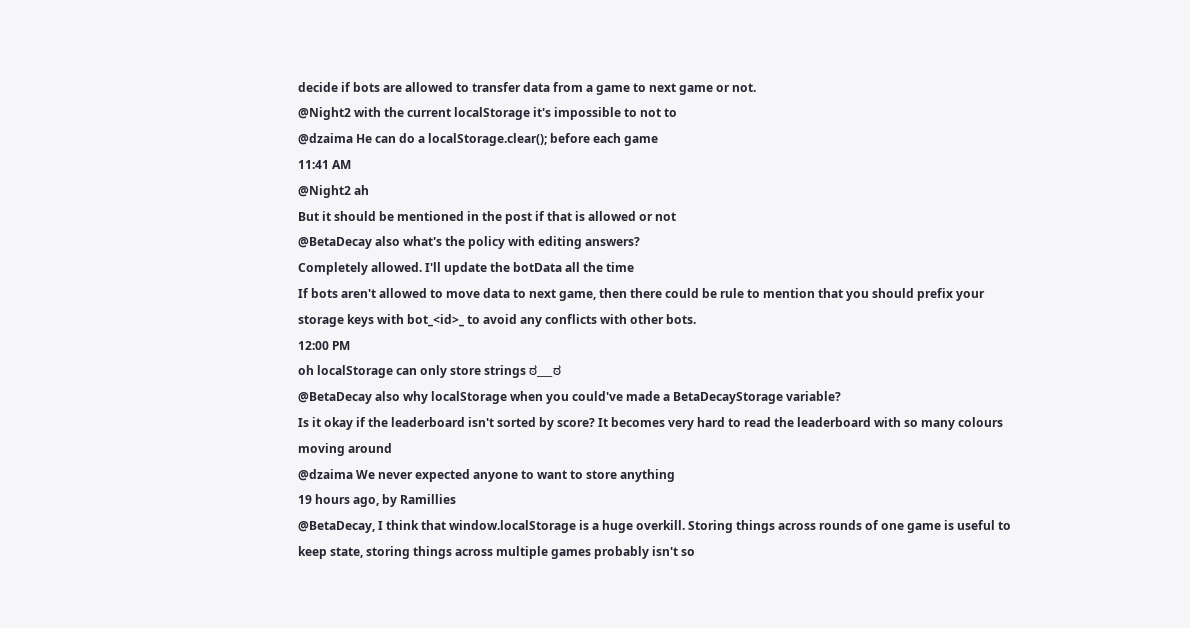decide if bots are allowed to transfer data from a game to next game or not.
@Night2 with the current localStorage it's impossible to not to
@dzaima He can do a localStorage.clear(); before each game
11:41 AM
@Night2 ah
But it should be mentioned in the post if that is allowed or not
@BetaDecay also what's the policy with editing answers?
Completely allowed. I'll update the botData all the time
If bots aren't allowed to move data to next game, then there could be rule to mention that you should prefix your storage keys with bot_<id>_ to avoid any conflicts with other bots.
12:00 PM
oh localStorage can only store strings ಠ___ಠ
@BetaDecay also why localStorage when you could've made a BetaDecayStorage variable?
Is it okay if the leaderboard isn't sorted by score? It becomes very hard to read the leaderboard with so many colours moving around
@dzaima We never expected anyone to want to store anything
19 hours ago, by Ramillies
@BetaDecay, I think that window.localStorage is a huge overkill. Storing things across rounds of one game is useful to keep state, storing things across multiple games probably isn't so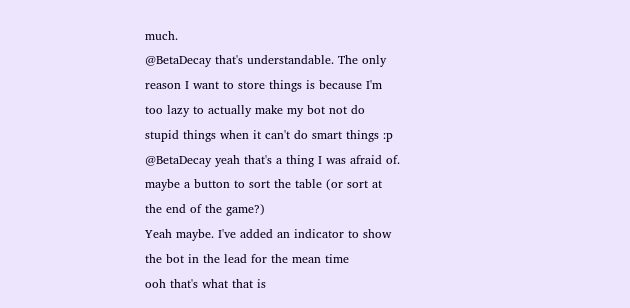much.
@BetaDecay that's understandable. The only reason I want to store things is because I'm too lazy to actually make my bot not do stupid things when it can't do smart things :p
@BetaDecay yeah that's a thing I was afraid of. maybe a button to sort the table (or sort at the end of the game?)
Yeah maybe. I've added an indicator to show the bot in the lead for the mean time
ooh that's what that is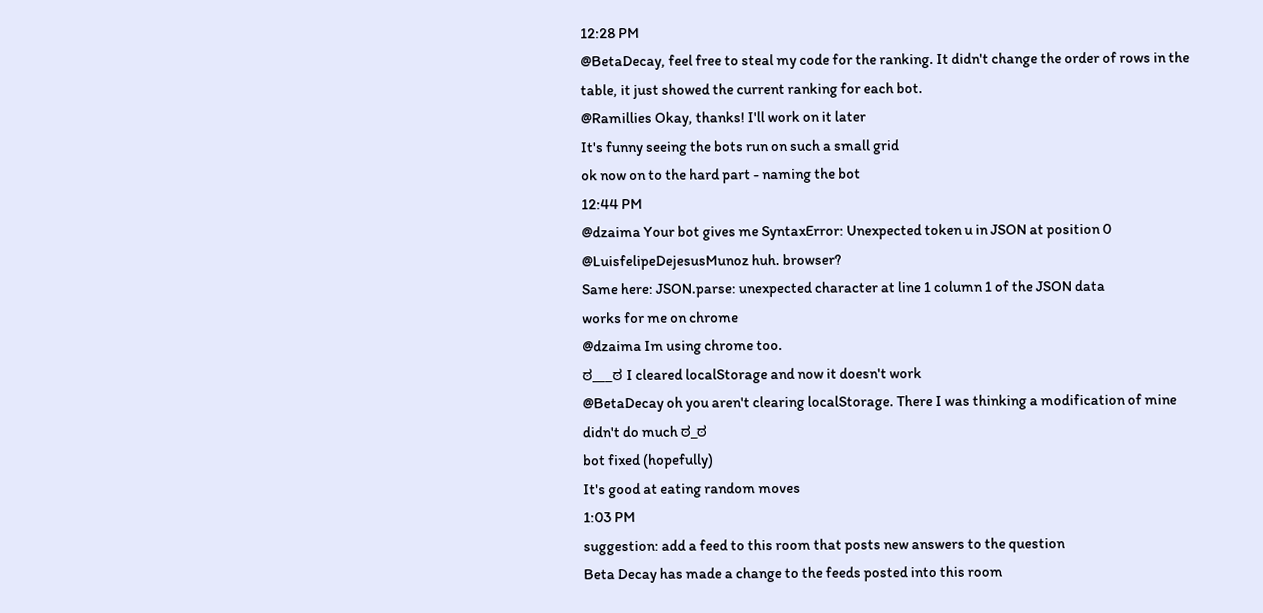12:28 PM
@BetaDecay, feel free to steal my code for the ranking. It didn't change the order of rows in the table, it just showed the current ranking for each bot.
@Ramillies Okay, thanks! I'll work on it later
It's funny seeing the bots run on such a small grid
ok now on to the hard part - naming the bot
12:44 PM
@dzaima Your bot gives me SyntaxError: Unexpected token u in JSON at position 0
@LuisfelipeDejesusMunoz huh. browser?
Same here: JSON.parse: unexpected character at line 1 column 1 of the JSON data
works for me on chrome
@dzaima Im using chrome too.
ಠ___ಠ I cleared localStorage and now it doesn't work
@BetaDecay oh you aren't clearing localStorage. There I was thinking a modification of mine didn't do much ಠ_ಠ
bot fixed (hopefully)
It's good at eating random moves
1:03 PM
suggestion: add a feed to this room that posts new answers to the question
Beta Decay has made a change to the feeds posted into this room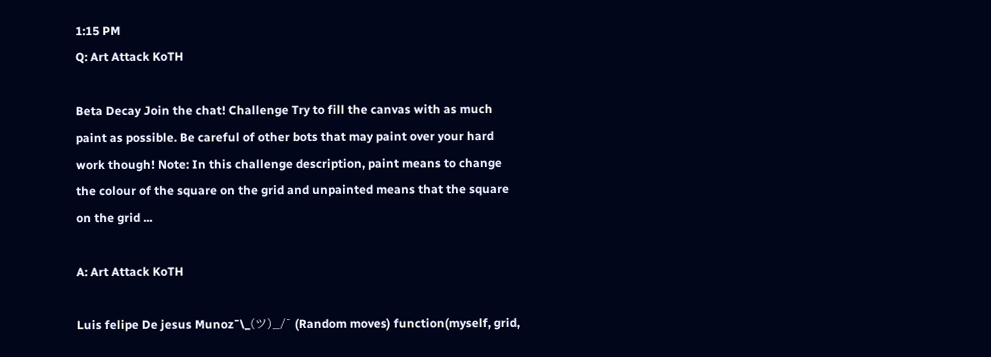1:15 PM
Q: Art Attack KoTH

Beta Decay Join the chat! Challenge Try to fill the canvas with as much paint as possible. Be careful of other bots that may paint over your hard work though! Note: In this challenge description, paint means to change the colour of the square on the grid and unpainted means that the square on the grid ...

A: Art Attack KoTH

Luis felipe De jesus Munoz¯\_(ツ)_/¯ (Random moves) function(myself, grid,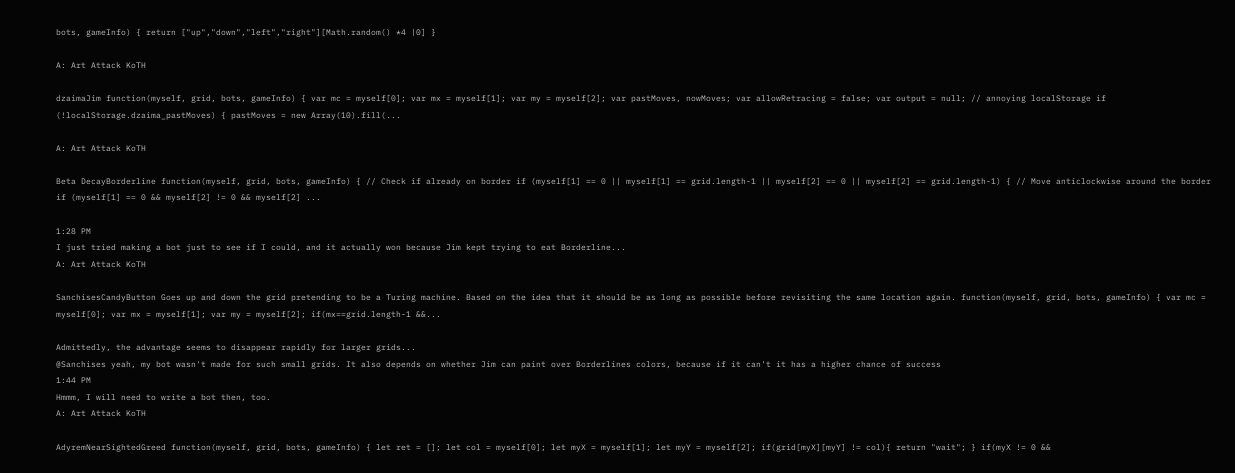bots, gameInfo) { return ["up","down","left","right"][Math.random() *4 |0] }

A: Art Attack KoTH

dzaimaJim function(myself, grid, bots, gameInfo) { var mc = myself[0]; var mx = myself[1]; var my = myself[2]; var pastMoves, nowMoves; var allowRetracing = false; var output = null; // annoying localStorage if (!localStorage.dzaima_pastMoves) { pastMoves = new Array(10).fill(...

A: Art Attack KoTH

Beta DecayBorderline function(myself, grid, bots, gameInfo) { // Check if already on border if (myself[1] == 0 || myself[1] == grid.length-1 || myself[2] == 0 || myself[2] == grid.length-1) { // Move anticlockwise around the border if (myself[1] == 0 && myself[2] != 0 && myself[2] ...

1:28 PM
I just tried making a bot just to see if I could, and it actually won because Jim kept trying to eat Borderline...
A: Art Attack KoTH

SanchisesCandyButton Goes up and down the grid pretending to be a Turing machine. Based on the idea that it should be as long as possible before revisiting the same location again. function(myself, grid, bots, gameInfo) { var mc = myself[0]; var mx = myself[1]; var my = myself[2]; if(mx==grid.length-1 &&...

Admittedly, the advantage seems to disappear rapidly for larger grids...
@Sanchises yeah, my bot wasn't made for such small grids. It also depends on whether Jim can paint over Borderlines colors, because if it can't it has a higher chance of success
1:44 PM
Hmmm, I will need to write a bot then, too.
A: Art Attack KoTH

AdyremNearSightedGreed function(myself, grid, bots, gameInfo) { let ret = []; let col = myself[0]; let myX = myself[1]; let myY = myself[2]; if(grid[myX][myY] != col){ return "wait"; } if(myX != 0 &&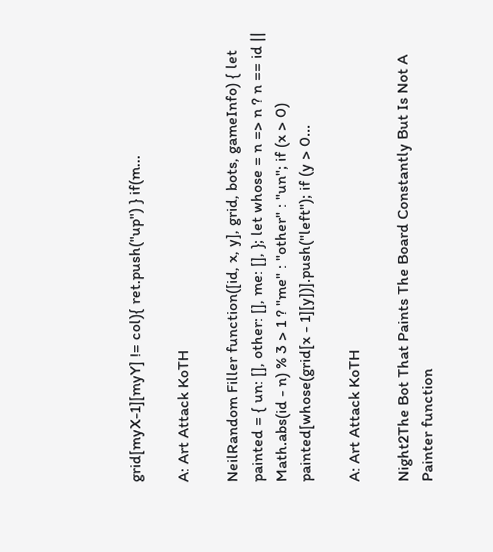grid[myX-1][myY] != col){ ret.push("up") } if(m...

A: Art Attack KoTH

NeilRandom Filler function([id, x, y], grid, bots, gameInfo) { let painted = { un: [], other: [], me: [], }; let whose = n => n ? n == id || Math.abs(id - n) % 3 > 1 ? "me" : "other" : "un"; if (x > 0) painted[whose(grid[x - 1][y])].push("left"); if (y > 0...

A: Art Attack KoTH

Night2The Bot That Paints The Board Constantly But Is Not A Painter function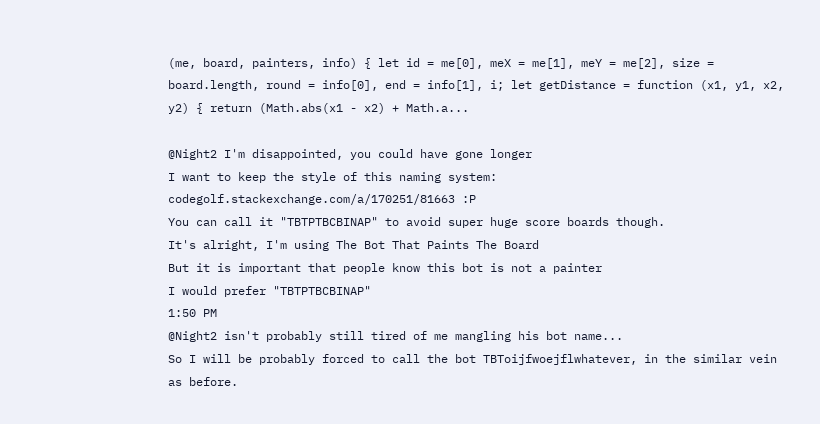(me, board, painters, info) { let id = me[0], meX = me[1], meY = me[2], size = board.length, round = info[0], end = info[1], i; let getDistance = function (x1, y1, x2, y2) { return (Math.abs(x1 - x2) + Math.a...

@Night2 I'm disappointed, you could have gone longer
I want to keep the style of this naming system: codegolf.stackexchange.com/a/170251/81663 :P
You can call it "TBTPTBCBINAP" to avoid super huge score boards though.
It's alright, I'm using The Bot That Paints The Board
But it is important that people know this bot is not a painter
I would prefer "TBTPTBCBINAP"
1:50 PM
@Night2 isn't probably still tired of me mangling his bot name...
So I will be probably forced to call the bot TBToijfwoejflwhatever, in the similar vein as before.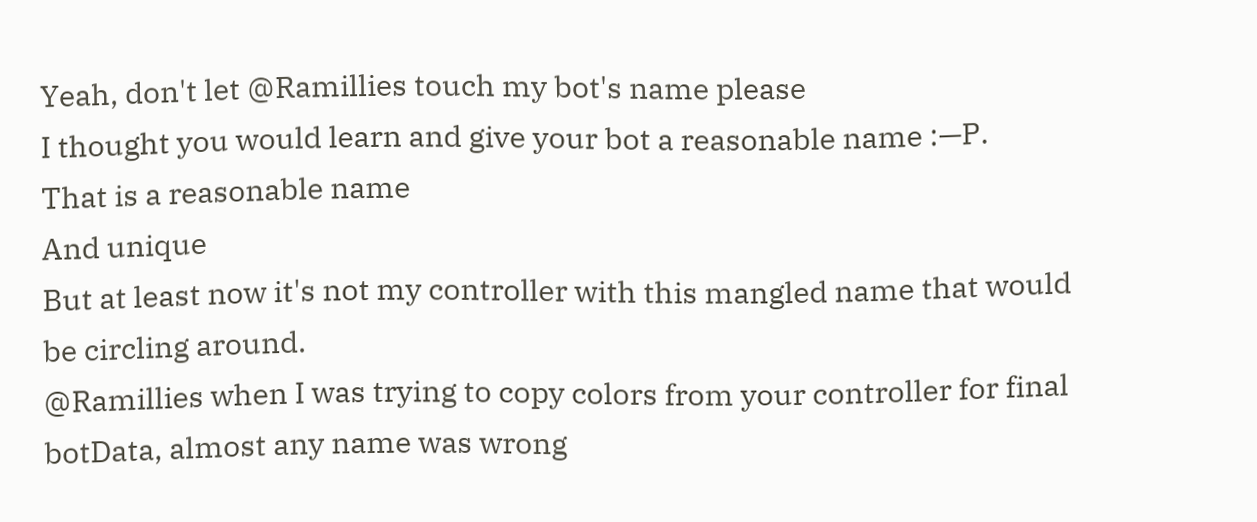Yeah, don't let @Ramillies touch my bot's name please
I thought you would learn and give your bot a reasonable name :—P.
That is a reasonable name
And unique
But at least now it's not my controller with this mangled name that would be circling around.
@Ramillies when I was trying to copy colors from your controller for final botData, almost any name was wrong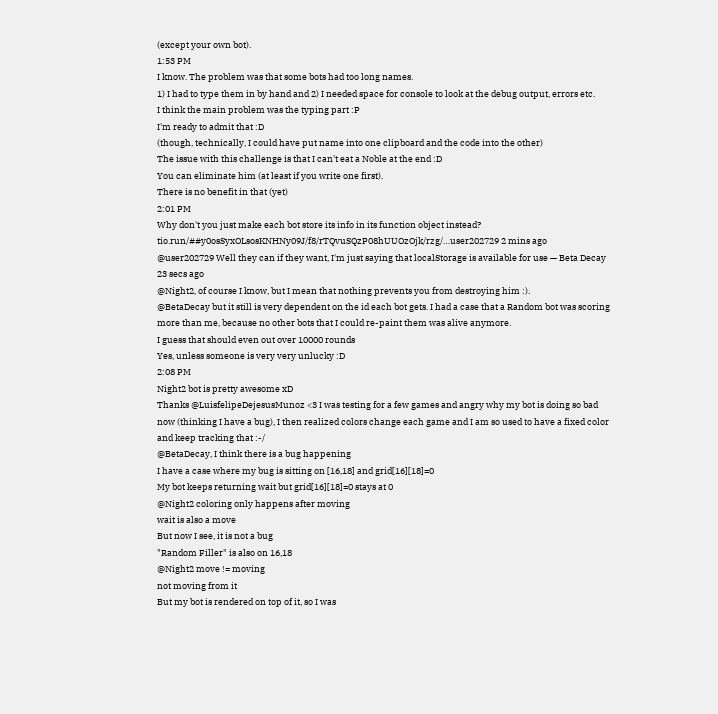(except your own bot).
1:53 PM
I know. The problem was that some bots had too long names.
1) I had to type them in by hand and 2) I needed space for console to look at the debug output, errors etc.
I think the main problem was the typing part :P
I'm ready to admit that :D
(though, technically, I could have put name into one clipboard and the code into the other)
The issue with this challenge is that I can't eat a Noble at the end :D
You can eliminate him (at least if you write one first).
There is no benefit in that (yet)
2:01 PM
Why don't you just make each bot store its info in its function object instead? tio.run/##y0osSyxOLsosKNHNy09J/f8/rTQvuSQzP08hUUOzOjk/rzg/…user202729 2 mins ago
@user202729 Well they can if they want, I'm just saying that localStorage is available for use — Beta Decay 23 secs ago
@Night2, of course I know, but I mean that nothing prevents you from destroying him :).
@BetaDecay but it still is very dependent on the id each bot gets. I had a case that a Random bot was scoring more than me, because no other bots that I could re-paint them was alive anymore.
I guess that should even out over 10000 rounds
Yes, unless someone is very very unlucky :D
2:08 PM
Night2 bot is pretty awesome xD
Thanks @LuisfelipeDejesusMunoz <3 I was testing for a few games and angry why my bot is doing so bad now (thinking I have a bug), I then realized colors change each game and I am so used to have a fixed color and keep tracking that :-/
@BetaDecay, I think there is a bug happening
I have a case where my bug is sitting on [16,18] and grid[16][18]=0
My bot keeps returning wait but grid[16][18]=0 stays at 0
@Night2 coloring only happens after moving
wait is also a move
But now I see, it is not a bug
"Random Filler" is also on 16,18
@Night2 move != moving
not moving from it
But my bot is rendered on top of it, so I was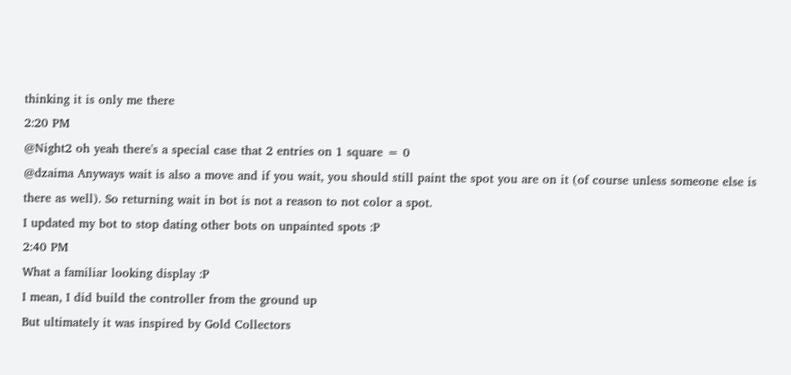thinking it is only me there
2:20 PM
@Night2 oh yeah there's a special case that 2 entries on 1 square = 0
@dzaima Anyways wait is also a move and if you wait, you should still paint the spot you are on it (of course unless someone else is there as well). So returning wait in bot is not a reason to not color a spot.
I updated my bot to stop dating other bots on unpainted spots :P
2:40 PM
What a familiar looking display :P
I mean, I did build the controller from the ground up
But ultimately it was inspired by Gold Collectors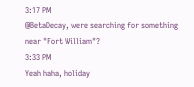3:17 PM
@BetaDecay, were searching for something near "Fort William"?
3:33 PM
Yeah haha, holiday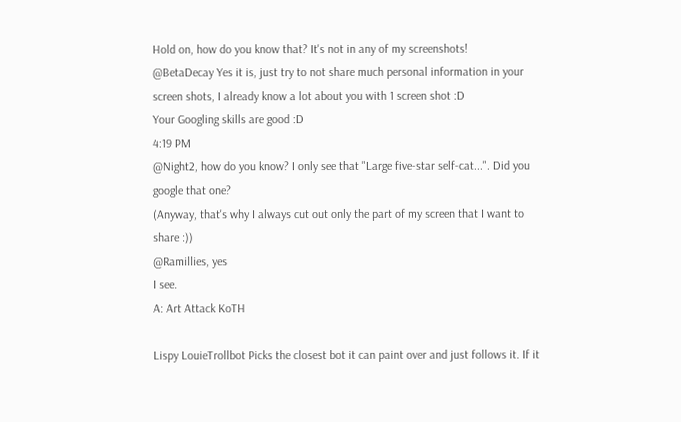Hold on, how do you know that? It's not in any of my screenshots!
@BetaDecay Yes it is, just try to not share much personal information in your screen shots, I already know a lot about you with 1 screen shot :D
Your Googling skills are good :D
4:19 PM
@Night2, how do you know? I only see that "Large five-star self-cat...". Did you google that one?
(Anyway, that's why I always cut out only the part of my screen that I want to share :))
@Ramillies, yes
I see.
A: Art Attack KoTH

Lispy LouieTrollbot Picks the closest bot it can paint over and just follows it. If it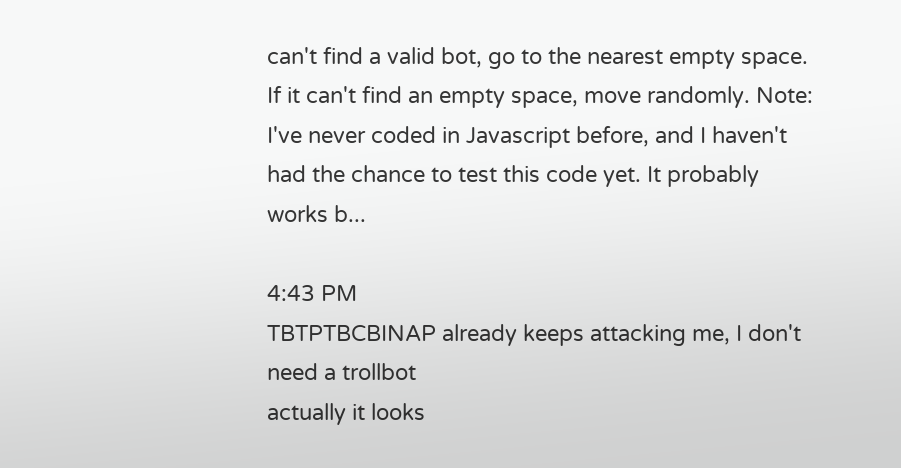can't find a valid bot, go to the nearest empty space. If it can't find an empty space, move randomly. Note: I've never coded in Javascript before, and I haven't had the chance to test this code yet. It probably works b...

4:43 PM
TBTPTBCBINAP already keeps attacking me, I don't need a trollbot
actually it looks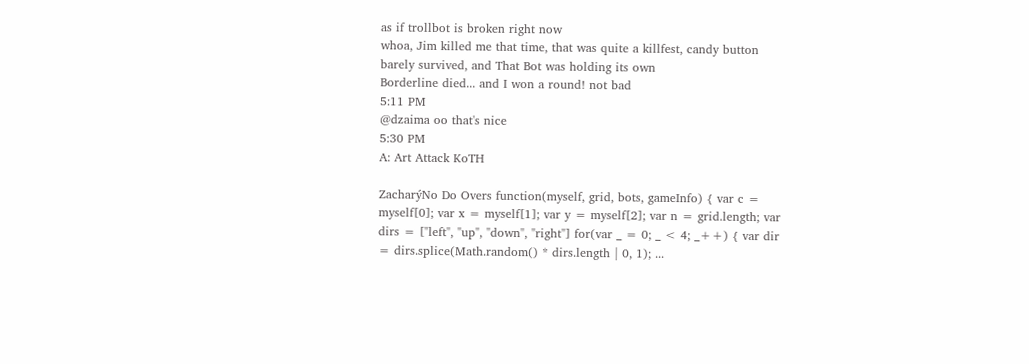as if trollbot is broken right now
whoa, Jim killed me that time, that was quite a killfest, candy button barely survived, and That Bot was holding its own
Borderline died... and I won a round! not bad
5:11 PM
@dzaima oo that's nice
5:30 PM
A: Art Attack KoTH

ZacharýNo Do Overs function(myself, grid, bots, gameInfo) { var c = myself[0]; var x = myself[1]; var y = myself[2]; var n = grid.length; var dirs = ["left", "up", "down", "right"] for(var _ = 0; _ < 4; _++) { var dir = dirs.splice(Math.random() * dirs.length | 0, 1); ...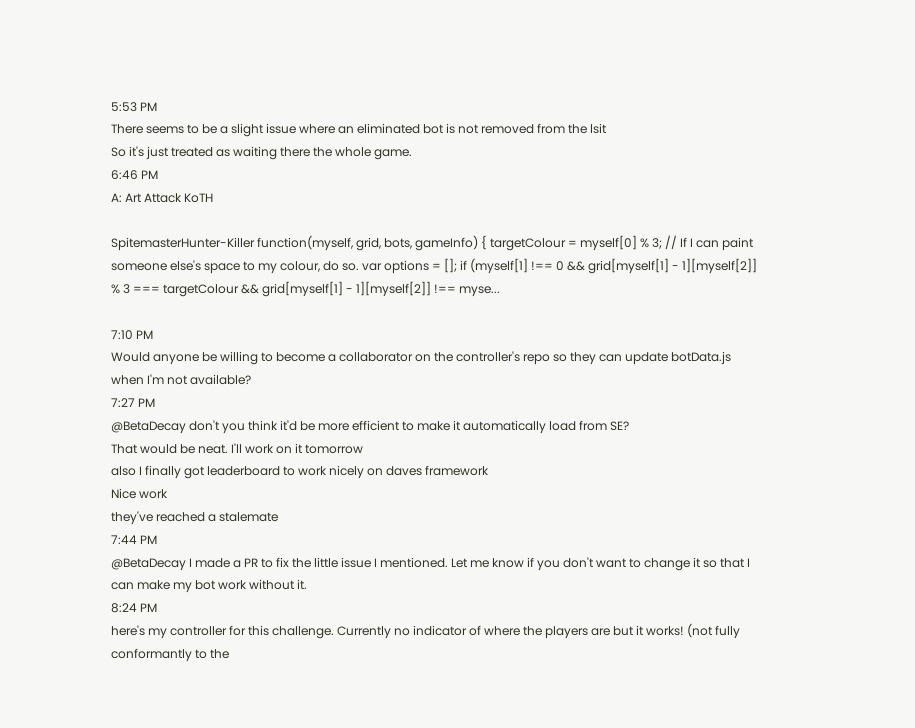5:53 PM
There seems to be a slight issue where an eliminated bot is not removed from the lsit
So it's just treated as waiting there the whole game.
6:46 PM
A: Art Attack KoTH

SpitemasterHunter-Killer function(myself, grid, bots, gameInfo) { targetColour = myself[0] % 3; // If I can paint someone else's space to my colour, do so. var options = []; if (myself[1] !== 0 && grid[myself[1] - 1][myself[2]] % 3 === targetColour && grid[myself[1] - 1][myself[2]] !== myse...

7:10 PM
Would anyone be willing to become a collaborator on the controller's repo so they can update botData.js when I'm not available?
7:27 PM
@BetaDecay don't you think it'd be more efficient to make it automatically load from SE?
That would be neat. I'll work on it tomorrow
also I finally got leaderboard to work nicely on daves framework
Nice work
they've reached a stalemate
7:44 PM
@BetaDecay I made a PR to fix the little issue I mentioned. Let me know if you don't want to change it so that I can make my bot work without it.
8:24 PM
here's my controller for this challenge. Currently no indicator of where the players are but it works! (not fully conformantly to the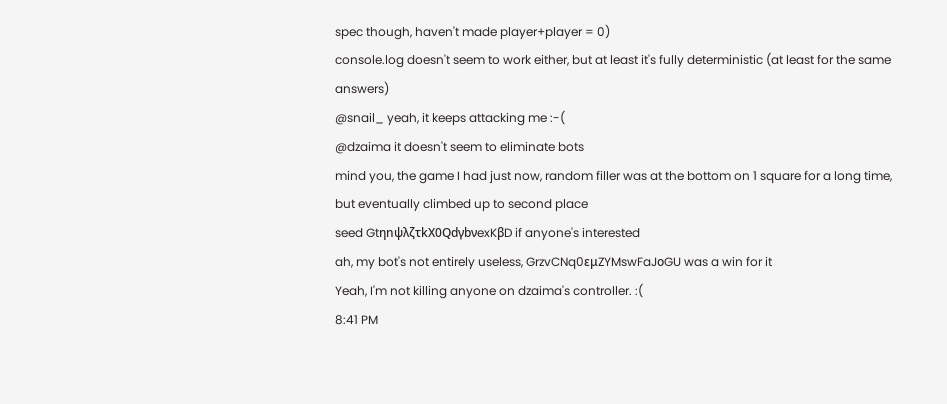spec though, haven't made player+player = 0)
console.log doesn't seem to work either, but at least it's fully deterministic (at least for the same answers)
@snail_ yeah, it keeps attacking me :-(
@dzaima it doesn't seem to eliminate bots
mind you, the game I had just now, random filler was at the bottom on 1 square for a long time, but eventually climbed up to second place
seed GtηnψλζτkX0QdγbνexKβD if anyone's interested
ah, my bot's not entirely useless, GrzvCNq0εμZYMswFaJοGU was a win for it
Yeah, I'm not killing anyone on dzaima's controller. :(
8:41 PM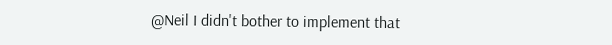@Neil I didn't bother to implement that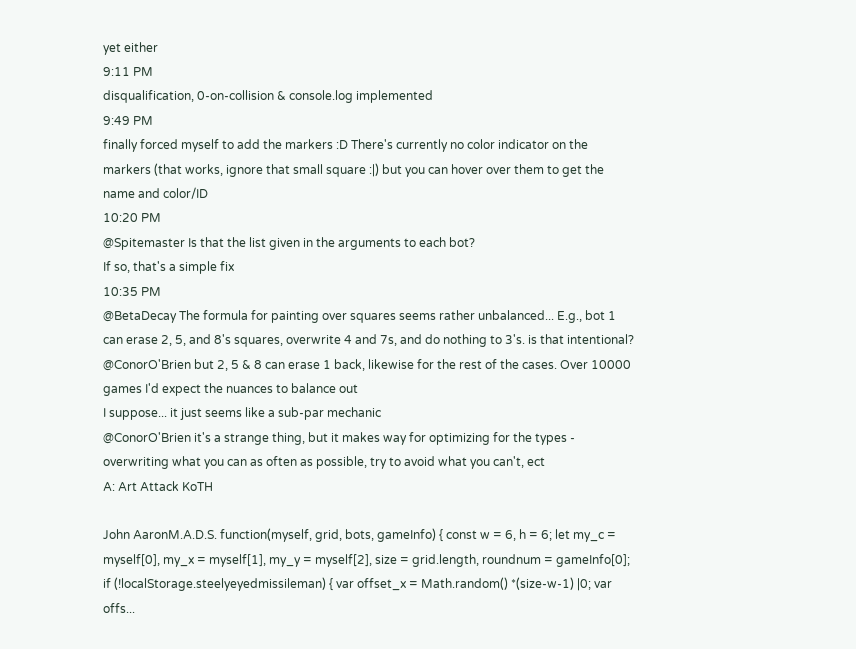yet either
9:11 PM
disqualification, 0-on-collision & console.log implemented
9:49 PM
finally forced myself to add the markers :D There's currently no color indicator on the markers (that works, ignore that small square :|) but you can hover over them to get the name and color/ID
10:20 PM
@Spitemaster Is that the list given in the arguments to each bot?
If so, that's a simple fix
10:35 PM
@BetaDecay The formula for painting over squares seems rather unbalanced... E.g., bot 1 can erase 2, 5, and 8's squares, overwrite 4 and 7s, and do nothing to 3's. is that intentional?
@ConorO'Brien but 2, 5 & 8 can erase 1 back, likewise for the rest of the cases. Over 10000 games I'd expect the nuances to balance out
I suppose... it just seems like a sub-par mechanic
@ConorO'Brien it's a strange thing, but it makes way for optimizing for the types - overwriting what you can as often as possible, try to avoid what you can't, ect
A: Art Attack KoTH

John AaronM.A.D.S. function(myself, grid, bots, gameInfo) { const w = 6, h = 6; let my_c = myself[0], my_x = myself[1], my_y = myself[2], size = grid.length, roundnum = gameInfo[0]; if (!localStorage.steelyeyedmissileman) { var offset_x = Math.random() *(size-w-1) |0; var offs...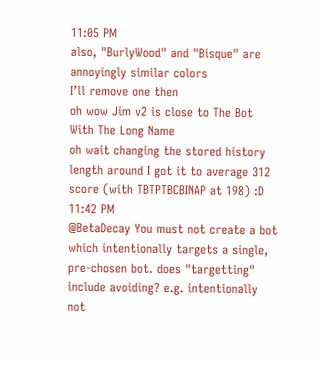11:05 PM
also, "BurlyWood" and "Bisque" are annoyingly similar colors
I’ll remove one then
oh wow Jim v2 is close to The Bot With The Long Name
oh wait changing the stored history length around I got it to average 312 score (with TBTPTBCBINAP at 198) :D
11:42 PM
@BetaDecay You must not create a bot which intentionally targets a single, pre-chosen bot. does "targetting" include avoiding? e.g. intentionally not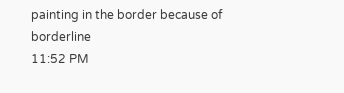painting in the border because of borderline
11:52 PM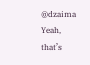@dzaima Yeah, that’s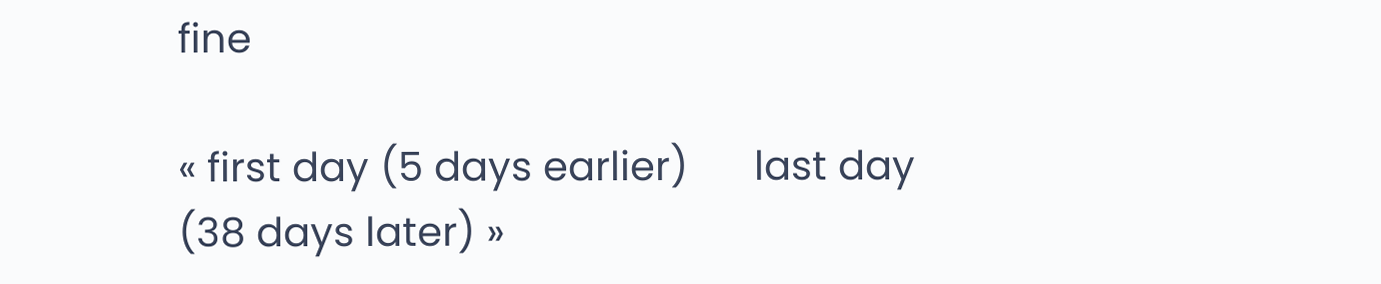fine

« first day (5 days earlier)      last day (38 days later) »